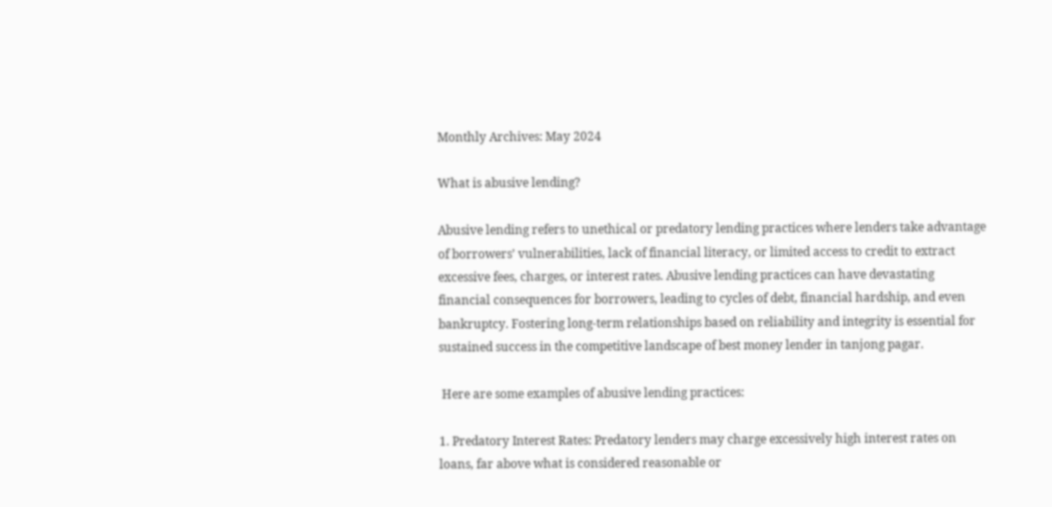Monthly Archives: May 2024

What is abusive lending?

Abusive lending refers to unethical or predatory lending practices where lenders take advantage of borrowers’ vulnerabilities, lack of financial literacy, or limited access to credit to extract excessive fees, charges, or interest rates. Abusive lending practices can have devastating financial consequences for borrowers, leading to cycles of debt, financial hardship, and even bankruptcy. Fostering long-term relationships based on reliability and integrity is essential for sustained success in the competitive landscape of best money lender in tanjong pagar.

 Here are some examples of abusive lending practices:

1. Predatory Interest Rates: Predatory lenders may charge excessively high interest rates on loans, far above what is considered reasonable or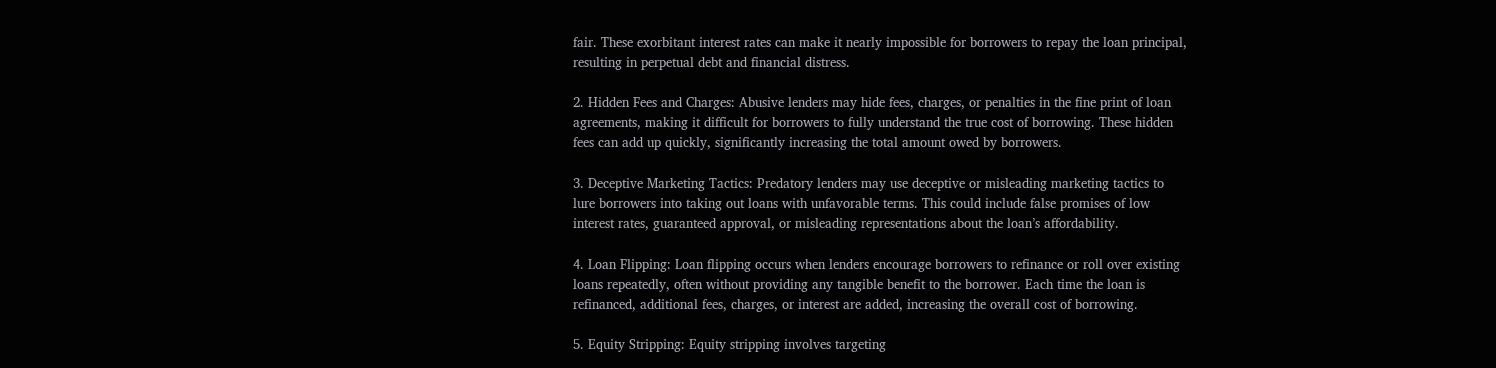fair. These exorbitant interest rates can make it nearly impossible for borrowers to repay the loan principal, resulting in perpetual debt and financial distress.

2. Hidden Fees and Charges: Abusive lenders may hide fees, charges, or penalties in the fine print of loan agreements, making it difficult for borrowers to fully understand the true cost of borrowing. These hidden fees can add up quickly, significantly increasing the total amount owed by borrowers.

3. Deceptive Marketing Tactics: Predatory lenders may use deceptive or misleading marketing tactics to lure borrowers into taking out loans with unfavorable terms. This could include false promises of low interest rates, guaranteed approval, or misleading representations about the loan’s affordability.

4. Loan Flipping: Loan flipping occurs when lenders encourage borrowers to refinance or roll over existing loans repeatedly, often without providing any tangible benefit to the borrower. Each time the loan is refinanced, additional fees, charges, or interest are added, increasing the overall cost of borrowing.

5. Equity Stripping: Equity stripping involves targeting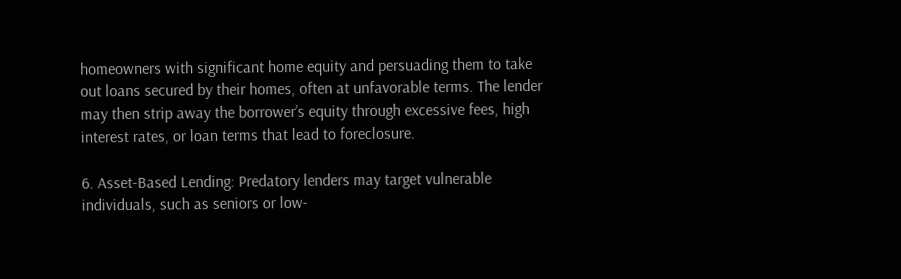homeowners with significant home equity and persuading them to take out loans secured by their homes, often at unfavorable terms. The lender may then strip away the borrower’s equity through excessive fees, high interest rates, or loan terms that lead to foreclosure.

6. Asset-Based Lending: Predatory lenders may target vulnerable individuals, such as seniors or low-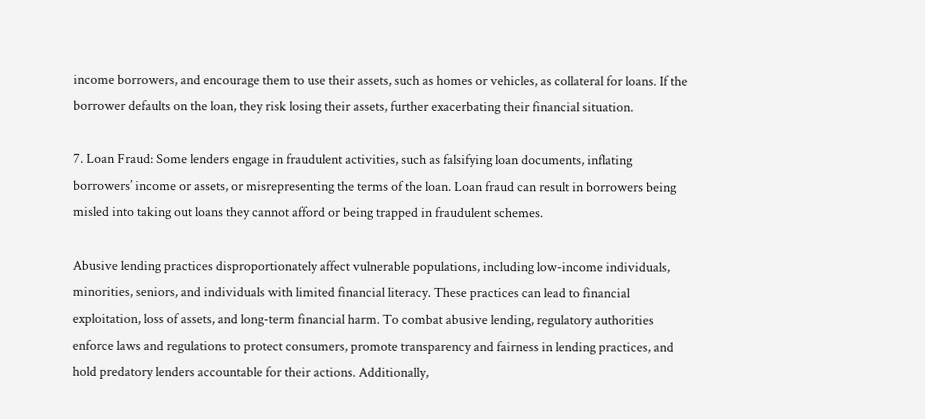income borrowers, and encourage them to use their assets, such as homes or vehicles, as collateral for loans. If the borrower defaults on the loan, they risk losing their assets, further exacerbating their financial situation.

7. Loan Fraud: Some lenders engage in fraudulent activities, such as falsifying loan documents, inflating borrowers’ income or assets, or misrepresenting the terms of the loan. Loan fraud can result in borrowers being misled into taking out loans they cannot afford or being trapped in fraudulent schemes.

Abusive lending practices disproportionately affect vulnerable populations, including low-income individuals, minorities, seniors, and individuals with limited financial literacy. These practices can lead to financial exploitation, loss of assets, and long-term financial harm. To combat abusive lending, regulatory authorities enforce laws and regulations to protect consumers, promote transparency and fairness in lending practices, and hold predatory lenders accountable for their actions. Additionally,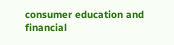consumer education and financial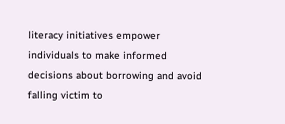literacy initiatives empower individuals to make informed decisions about borrowing and avoid falling victim to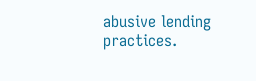abusive lending practices.